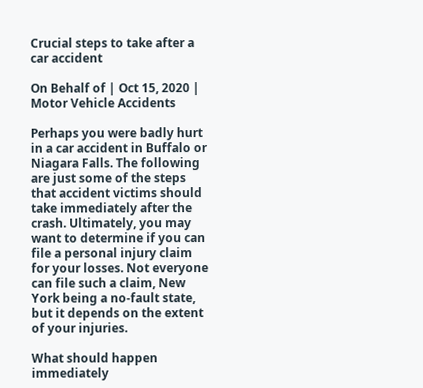Crucial steps to take after a car accident

On Behalf of | Oct 15, 2020 | Motor Vehicle Accidents

Perhaps you were badly hurt in a car accident in Buffalo or Niagara Falls. The following are just some of the steps that accident victims should take immediately after the crash. Ultimately, you may want to determine if you can file a personal injury claim for your losses. Not everyone can file such a claim, New York being a no-fault state, but it depends on the extent of your injuries.

What should happen immediately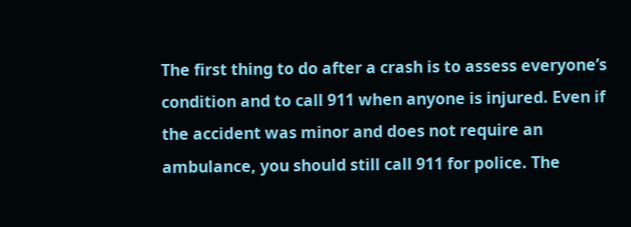The first thing to do after a crash is to assess everyone’s condition and to call 911 when anyone is injured. Even if the accident was minor and does not require an ambulance, you should still call 911 for police. The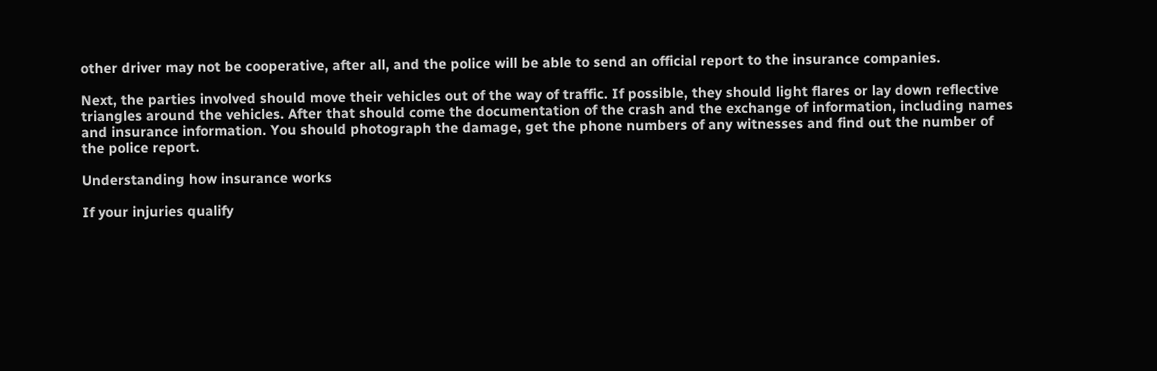other driver may not be cooperative, after all, and the police will be able to send an official report to the insurance companies.

Next, the parties involved should move their vehicles out of the way of traffic. If possible, they should light flares or lay down reflective triangles around the vehicles. After that should come the documentation of the crash and the exchange of information, including names and insurance information. You should photograph the damage, get the phone numbers of any witnesses and find out the number of the police report.

Understanding how insurance works

If your injuries qualify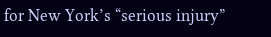for New York’s “serious injury”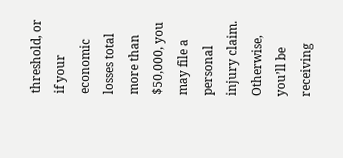threshold, or if your economic losses total more than $50,000, you may file a personal injury claim. Otherwise, you’ll be receiving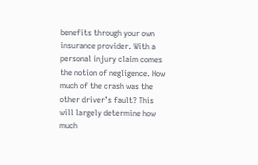benefits through your own insurance provider. With a personal injury claim comes the notion of negligence. How much of the crash was the other driver’s fault? This will largely determine how much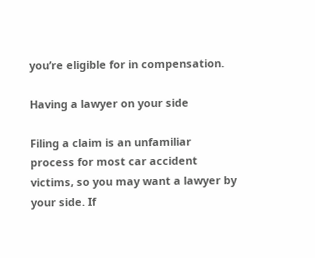you’re eligible for in compensation.

Having a lawyer on your side

Filing a claim is an unfamiliar process for most car accident victims, so you may want a lawyer by your side. If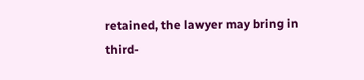retained, the lawyer may bring in third-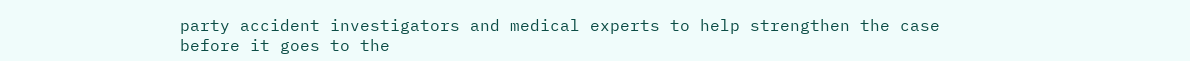party accident investigators and medical experts to help strengthen the case before it goes to the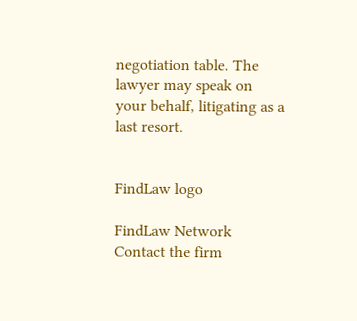negotiation table. The lawyer may speak on your behalf, litigating as a last resort.


FindLaw logo

FindLaw Network
Contact the firm